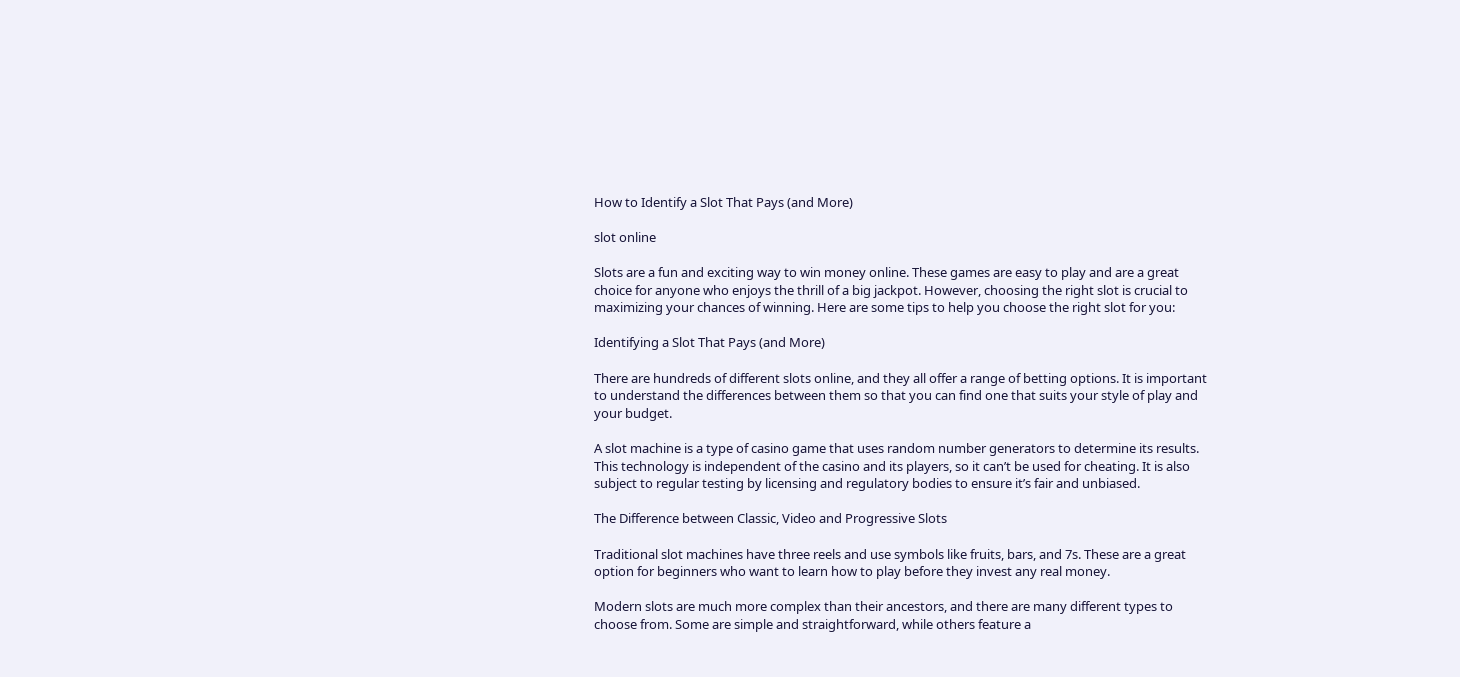How to Identify a Slot That Pays (and More)

slot online

Slots are a fun and exciting way to win money online. These games are easy to play and are a great choice for anyone who enjoys the thrill of a big jackpot. However, choosing the right slot is crucial to maximizing your chances of winning. Here are some tips to help you choose the right slot for you:

Identifying a Slot That Pays (and More)

There are hundreds of different slots online, and they all offer a range of betting options. It is important to understand the differences between them so that you can find one that suits your style of play and your budget.

A slot machine is a type of casino game that uses random number generators to determine its results. This technology is independent of the casino and its players, so it can’t be used for cheating. It is also subject to regular testing by licensing and regulatory bodies to ensure it’s fair and unbiased.

The Difference between Classic, Video and Progressive Slots

Traditional slot machines have three reels and use symbols like fruits, bars, and 7s. These are a great option for beginners who want to learn how to play before they invest any real money.

Modern slots are much more complex than their ancestors, and there are many different types to choose from. Some are simple and straightforward, while others feature a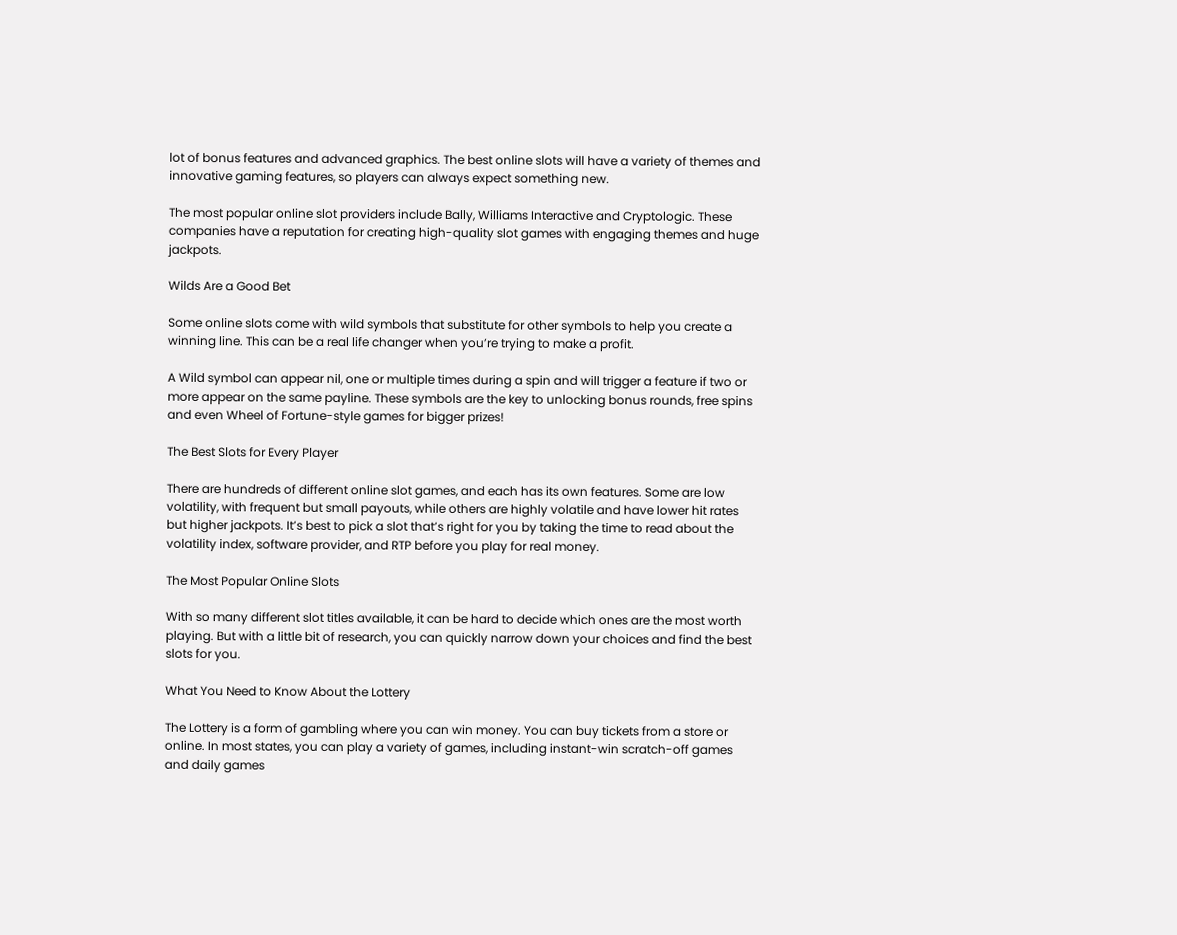lot of bonus features and advanced graphics. The best online slots will have a variety of themes and innovative gaming features, so players can always expect something new.

The most popular online slot providers include Bally, Williams Interactive and Cryptologic. These companies have a reputation for creating high-quality slot games with engaging themes and huge jackpots.

Wilds Are a Good Bet

Some online slots come with wild symbols that substitute for other symbols to help you create a winning line. This can be a real life changer when you’re trying to make a profit.

A Wild symbol can appear nil, one or multiple times during a spin and will trigger a feature if two or more appear on the same payline. These symbols are the key to unlocking bonus rounds, free spins and even Wheel of Fortune-style games for bigger prizes!

The Best Slots for Every Player

There are hundreds of different online slot games, and each has its own features. Some are low volatility, with frequent but small payouts, while others are highly volatile and have lower hit rates but higher jackpots. It’s best to pick a slot that’s right for you by taking the time to read about the volatility index, software provider, and RTP before you play for real money.

The Most Popular Online Slots

With so many different slot titles available, it can be hard to decide which ones are the most worth playing. But with a little bit of research, you can quickly narrow down your choices and find the best slots for you.

What You Need to Know About the Lottery

The Lottery is a form of gambling where you can win money. You can buy tickets from a store or online. In most states, you can play a variety of games, including instant-win scratch-off games and daily games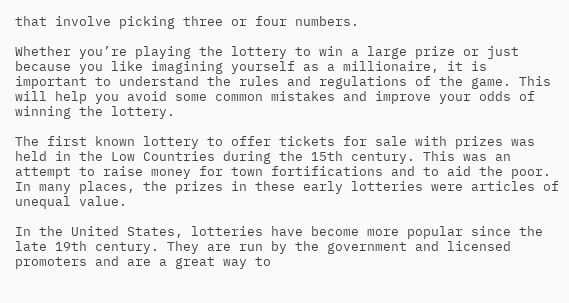that involve picking three or four numbers.

Whether you’re playing the lottery to win a large prize or just because you like imagining yourself as a millionaire, it is important to understand the rules and regulations of the game. This will help you avoid some common mistakes and improve your odds of winning the lottery.

The first known lottery to offer tickets for sale with prizes was held in the Low Countries during the 15th century. This was an attempt to raise money for town fortifications and to aid the poor. In many places, the prizes in these early lotteries were articles of unequal value.

In the United States, lotteries have become more popular since the late 19th century. They are run by the government and licensed promoters and are a great way to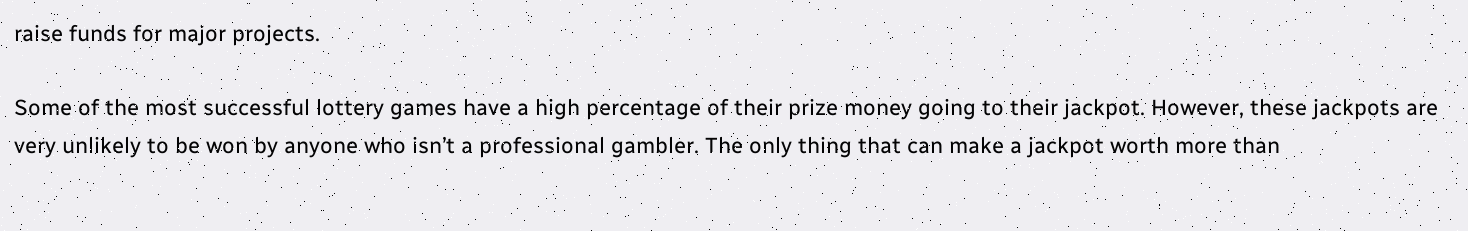raise funds for major projects.

Some of the most successful lottery games have a high percentage of their prize money going to their jackpot. However, these jackpots are very unlikely to be won by anyone who isn’t a professional gambler. The only thing that can make a jackpot worth more than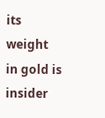its weight in gold is insider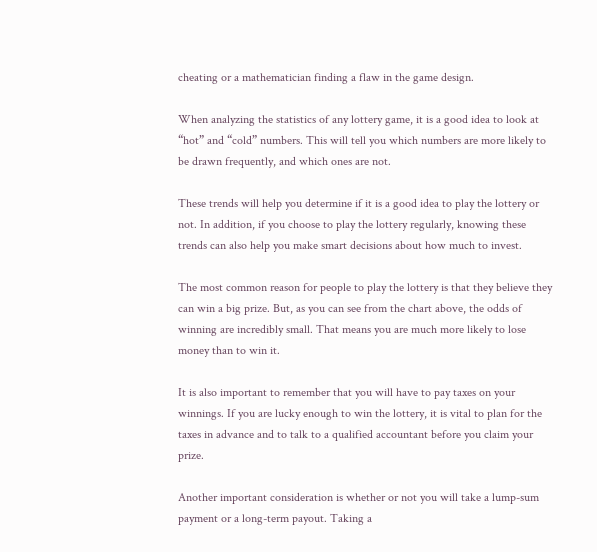cheating or a mathematician finding a flaw in the game design.

When analyzing the statistics of any lottery game, it is a good idea to look at “hot” and “cold” numbers. This will tell you which numbers are more likely to be drawn frequently, and which ones are not.

These trends will help you determine if it is a good idea to play the lottery or not. In addition, if you choose to play the lottery regularly, knowing these trends can also help you make smart decisions about how much to invest.

The most common reason for people to play the lottery is that they believe they can win a big prize. But, as you can see from the chart above, the odds of winning are incredibly small. That means you are much more likely to lose money than to win it.

It is also important to remember that you will have to pay taxes on your winnings. If you are lucky enough to win the lottery, it is vital to plan for the taxes in advance and to talk to a qualified accountant before you claim your prize.

Another important consideration is whether or not you will take a lump-sum payment or a long-term payout. Taking a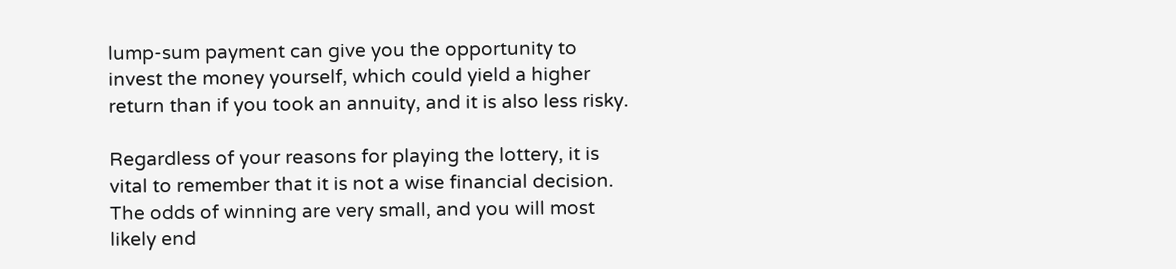lump-sum payment can give you the opportunity to invest the money yourself, which could yield a higher return than if you took an annuity, and it is also less risky.

Regardless of your reasons for playing the lottery, it is vital to remember that it is not a wise financial decision. The odds of winning are very small, and you will most likely end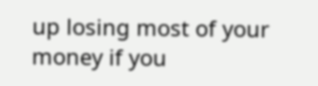up losing most of your money if you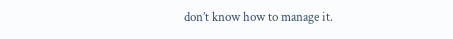don’t know how to manage it.